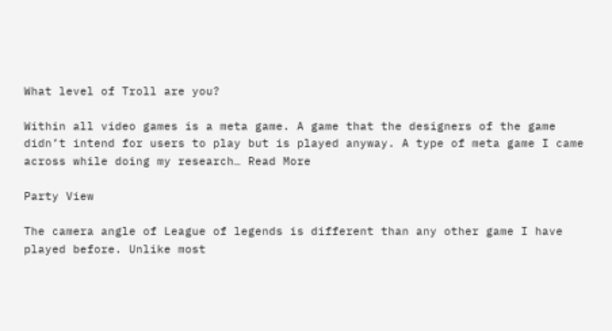What level of Troll are you?

Within all video games is a meta game. A game that the designers of the game didn’t intend for users to play but is played anyway. A type of meta game I came across while doing my research… Read More

Party View

The camera angle of League of legends is different than any other game I have played before. Unlike most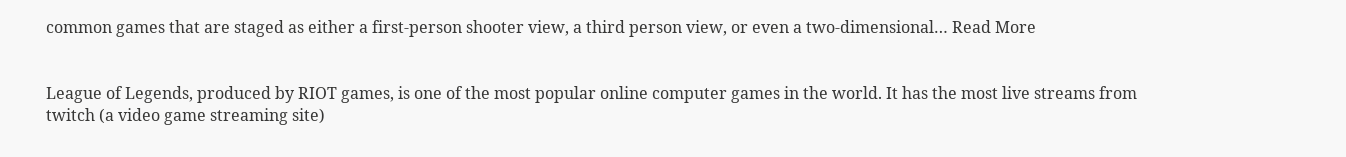common games that are staged as either a first-person shooter view, a third person view, or even a two-dimensional… Read More


League of Legends, produced by RIOT games, is one of the most popular online computer games in the world. It has the most live streams from twitch (a video game streaming site)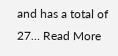and has a total of 27… Read More